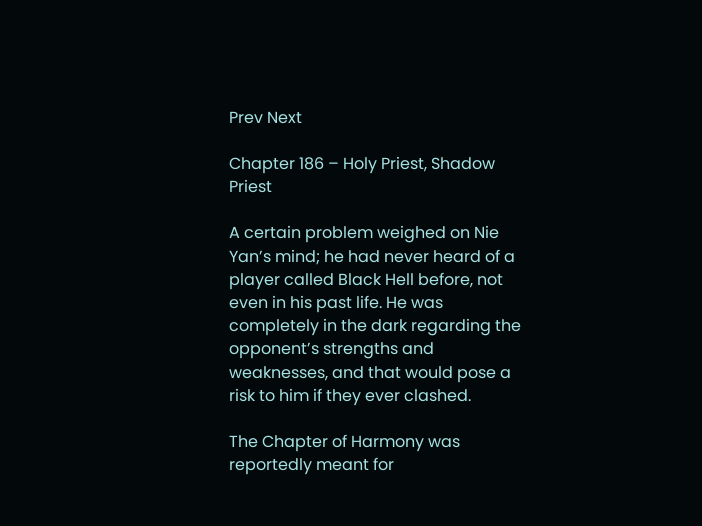Prev Next

Chapter 186 – Holy Priest, Shadow Priest

A certain problem weighed on Nie Yan’s mind; he had never heard of a player called Black Hell before, not even in his past life. He was completely in the dark regarding the opponent’s strengths and weaknesses, and that would pose a risk to him if they ever clashed.

The Chapter of Harmony was reportedly meant for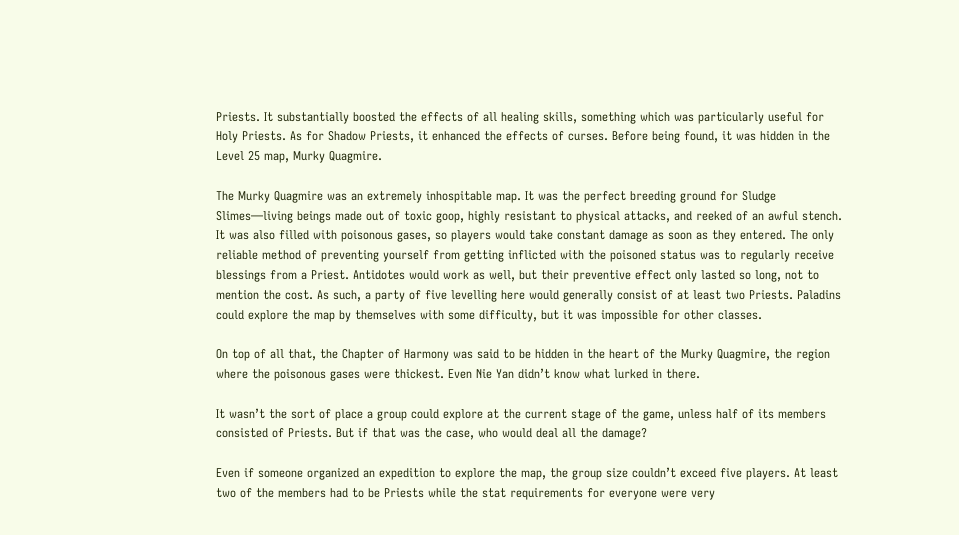Priests. It substantially boosted the effects of all healing skills, something which was particularly useful for Holy Priests. As for Shadow Priests, it enhanced the effects of curses. Before being found, it was hidden in the Level 25 map, Murky Quagmire.

The Murky Quagmire was an extremely inhospitable map. It was the perfect breeding ground for Sludge Slimes—living beings made out of toxic goop, highly resistant to physical attacks, and reeked of an awful stench. It was also filled with poisonous gases, so players would take constant damage as soon as they entered. The only reliable method of preventing yourself from getting inflicted with the poisoned status was to regularly receive blessings from a Priest. Antidotes would work as well, but their preventive effect only lasted so long, not to mention the cost. As such, a party of five levelling here would generally consist of at least two Priests. Paladins could explore the map by themselves with some difficulty, but it was impossible for other classes.

On top of all that, the Chapter of Harmony was said to be hidden in the heart of the Murky Quagmire, the region where the poisonous gases were thickest. Even Nie Yan didn’t know what lurked in there.

It wasn’t the sort of place a group could explore at the current stage of the game, unless half of its members consisted of Priests. But if that was the case, who would deal all the damage?

Even if someone organized an expedition to explore the map, the group size couldn’t exceed five players. At least two of the members had to be Priests while the stat requirements for everyone were very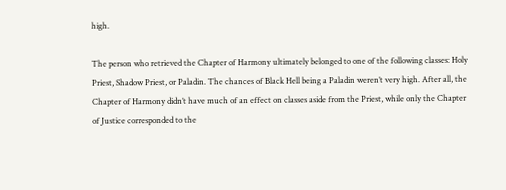high.

The person who retrieved the Chapter of Harmony ultimately belonged to one of the following classes: Holy Priest, Shadow Priest, or Paladin. The chances of Black Hell being a Paladin weren’t very high. After all, the Chapter of Harmony didn’t have much of an effect on classes aside from the Priest, while only the Chapter of Justice corresponded to the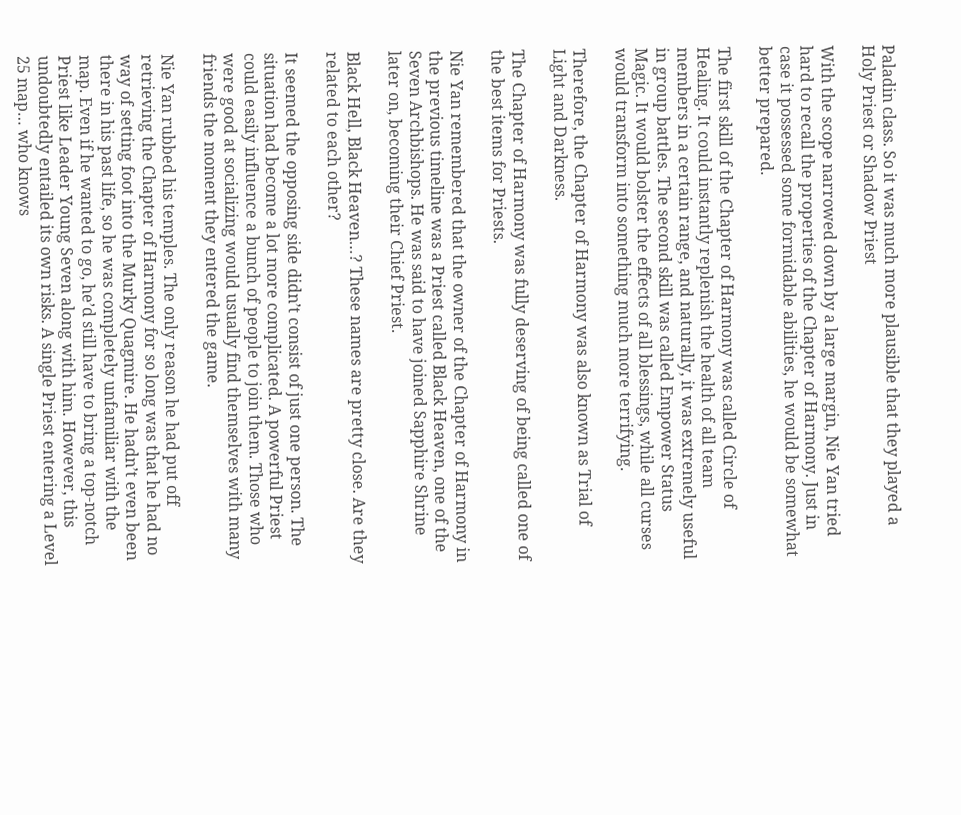Paladin class. So it was much more plausible that they played a Holy Priest or Shadow Priest

With the scope narrowed down by a large margin, Nie Yan tried hard to recall the properties of the Chapter of Harmony. Just in case it possessed some formidable abilities, he would be somewhat better prepared.

The first skill of the Chapter of Harmony was called Circle of Healing. It could instantly replenish the health of all team members in a certain range, and naturally, it was extremely useful in group battles. The second skill was called Empower Status Magic. It would bolster the effects of all blessings, while all curses would transform into something much more terrifying.

Therefore, the Chapter of Harmony was also known as Trial of Light and Darkness.

The Chapter of Harmony was fully deserving of being called one of the best items for Priests.

Nie Yan remembered that the owner of the Chapter of Harmony in the previous timeline was a Priest called Black Heaven, one of the Seven Archbishops. He was said to have joined Sapphire Shrine later on, becoming their Chief Priest.

Black Hell, Black Heaven…? These names are pretty close. Are they related to each other?

It seemed the opposing side didn’t consist of just one person. The situation had become a lot more complicated. A powerful Priest could easily influence a bunch of people to join them. Those who were good at socializing would usually find themselves with many friends the moment they entered the game.

Nie Yan rubbed his temples. The only reason he had put off retrieving the Chapter of Harmony for so long was that he had no way of setting foot into the Murky Quagmire. He hadn’t even been there in his past life, so he was completely unfamiliar with the map. Even if he wanted to go, he’d still have to bring a top-notch Priest like Leader Young Seven along with him. However, this undoubtedly entailed its own risks. A single Priest entering a Level 25 map… who knows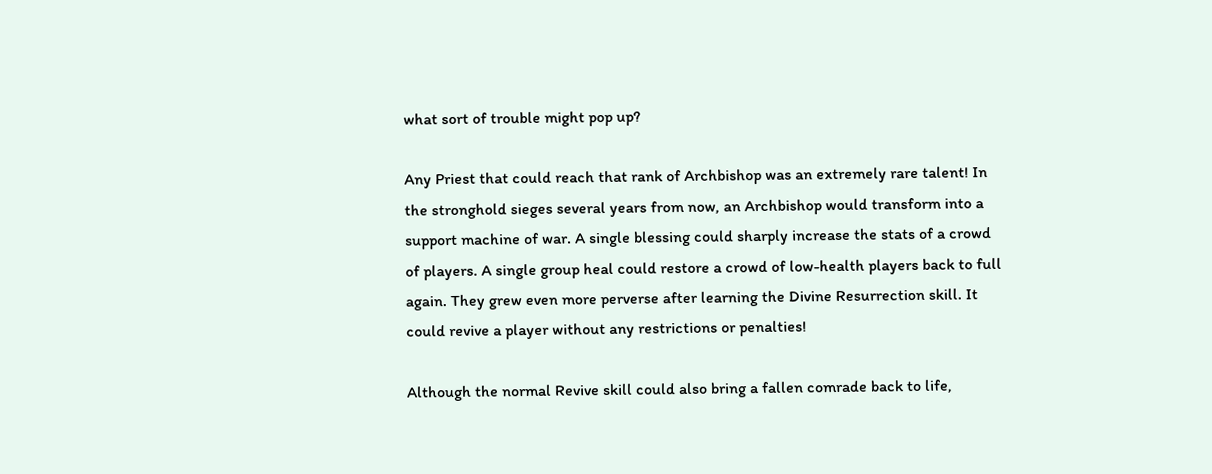what sort of trouble might pop up?

Any Priest that could reach that rank of Archbishop was an extremely rare talent! In the stronghold sieges several years from now, an Archbishop would transform into a support machine of war. A single blessing could sharply increase the stats of a crowd of players. A single group heal could restore a crowd of low-health players back to full again. They grew even more perverse after learning the Divine Resurrection skill. It could revive a player without any restrictions or penalties!

Although the normal Revive skill could also bring a fallen comrade back to life,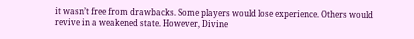it wasn’t free from drawbacks. Some players would lose experience. Others would revive in a weakened state. However, Divine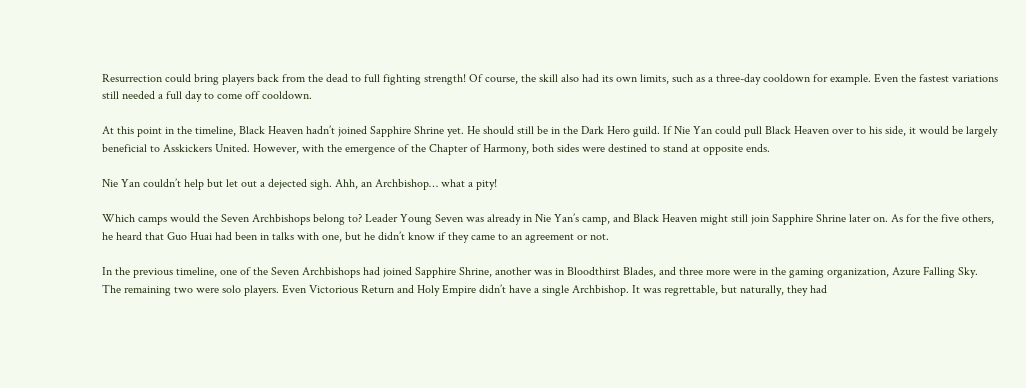Resurrection could bring players back from the dead to full fighting strength! Of course, the skill also had its own limits, such as a three-day cooldown for example. Even the fastest variations still needed a full day to come off cooldown.

At this point in the timeline, Black Heaven hadn’t joined Sapphire Shrine yet. He should still be in the Dark Hero guild. If Nie Yan could pull Black Heaven over to his side, it would be largely beneficial to Asskickers United. However, with the emergence of the Chapter of Harmony, both sides were destined to stand at opposite ends.

Nie Yan couldn’t help but let out a dejected sigh. Ahh, an Archbishop… what a pity!

Which camps would the Seven Archbishops belong to? Leader Young Seven was already in Nie Yan’s camp, and Black Heaven might still join Sapphire Shrine later on. As for the five others, he heard that Guo Huai had been in talks with one, but he didn’t know if they came to an agreement or not.

In the previous timeline, one of the Seven Archbishops had joined Sapphire Shrine, another was in Bloodthirst Blades, and three more were in the gaming organization, Azure Falling Sky. The remaining two were solo players. Even Victorious Return and Holy Empire didn’t have a single Archbishop. It was regrettable, but naturally, they had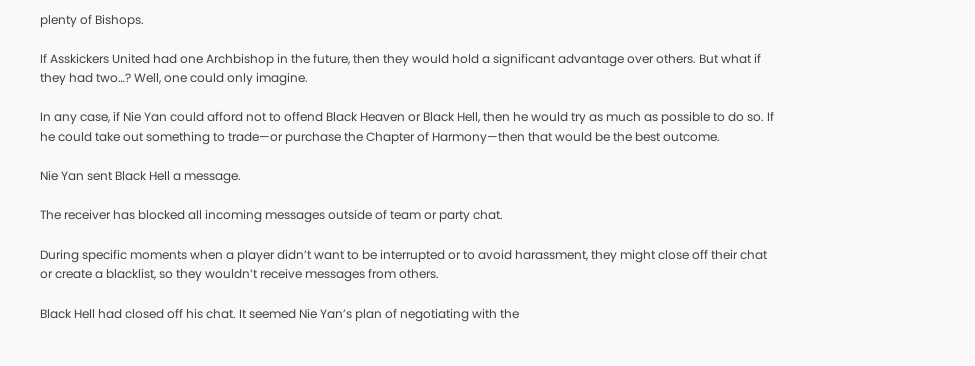plenty of Bishops.

If Asskickers United had one Archbishop in the future, then they would hold a significant advantage over others. But what if they had two…? Well, one could only imagine.

In any case, if Nie Yan could afford not to offend Black Heaven or Black Hell, then he would try as much as possible to do so. If he could take out something to trade—or purchase the Chapter of Harmony—then that would be the best outcome.

Nie Yan sent Black Hell a message.

The receiver has blocked all incoming messages outside of team or party chat.

During specific moments when a player didn’t want to be interrupted or to avoid harassment, they might close off their chat or create a blacklist, so they wouldn’t receive messages from others.

Black Hell had closed off his chat. It seemed Nie Yan’s plan of negotiating with the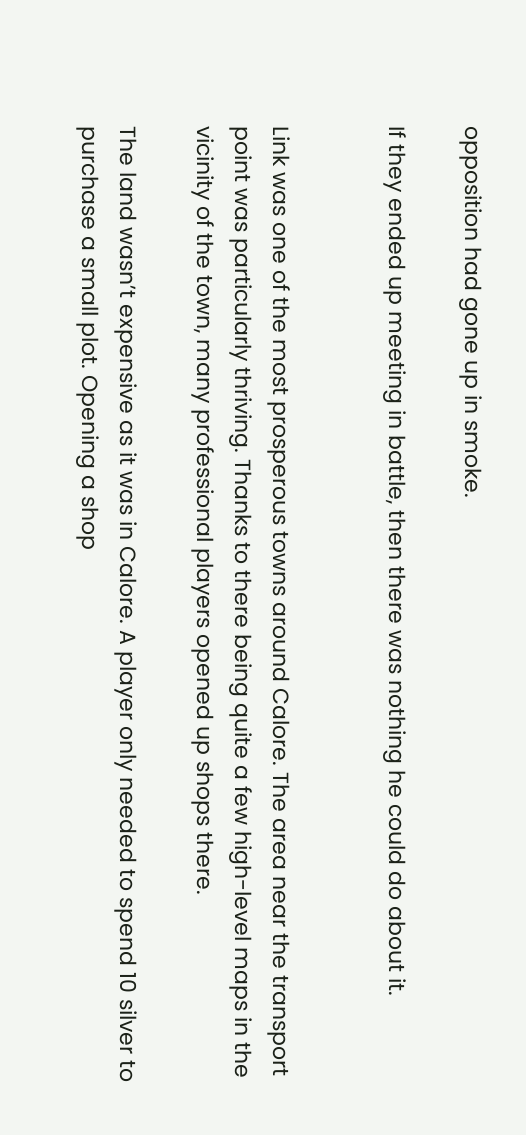opposition had gone up in smoke.

If they ended up meeting in battle, then there was nothing he could do about it.


Link was one of the most prosperous towns around Calore. The area near the transport point was particularly thriving. Thanks to there being quite a few high-level maps in the vicinity of the town, many professional players opened up shops there.

The land wasn’t expensive as it was in Calore. A player only needed to spend 10 silver to purchase a small plot. Opening a shop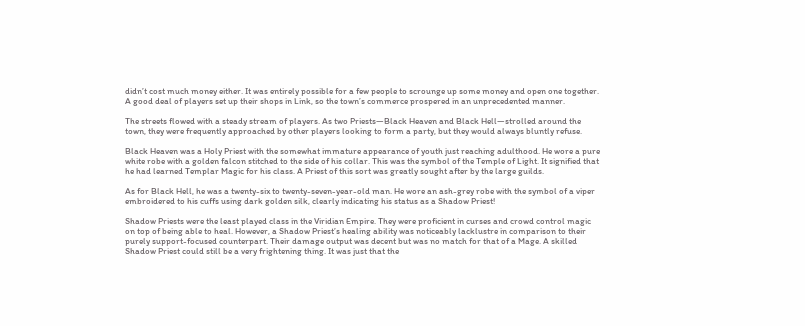didn’t cost much money either. It was entirely possible for a few people to scrounge up some money and open one together. A good deal of players set up their shops in Link, so the town’s commerce prospered in an unprecedented manner.

The streets flowed with a steady stream of players. As two Priests—Black Heaven and Black Hell—strolled around the town, they were frequently approached by other players looking to form a party, but they would always bluntly refuse.

Black Heaven was a Holy Priest with the somewhat immature appearance of youth just reaching adulthood. He wore a pure white robe with a golden falcon stitched to the side of his collar. This was the symbol of the Temple of Light. It signified that he had learned Templar Magic for his class. A Priest of this sort was greatly sought after by the large guilds.

As for Black Hell, he was a twenty-six to twenty-seven-year-old man. He wore an ash-grey robe with the symbol of a viper embroidered to his cuffs using dark golden silk, clearly indicating his status as a Shadow Priest!

Shadow Priests were the least played class in the Viridian Empire. They were proficient in curses and crowd control magic on top of being able to heal. However, a Shadow Priest’s healing ability was noticeably lacklustre in comparison to their purely support-focused counterpart. Their damage output was decent but was no match for that of a Mage. A skilled Shadow Priest could still be a very frightening thing. It was just that the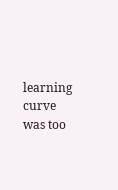learning curve was too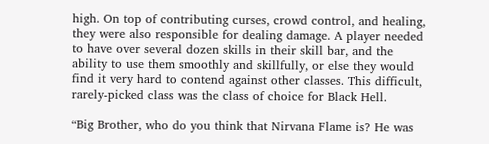high. On top of contributing curses, crowd control, and healing, they were also responsible for dealing damage. A player needed to have over several dozen skills in their skill bar, and the ability to use them smoothly and skillfully, or else they would find it very hard to contend against other classes. This difficult, rarely-picked class was the class of choice for Black Hell.

“Big Brother, who do you think that Nirvana Flame is? He was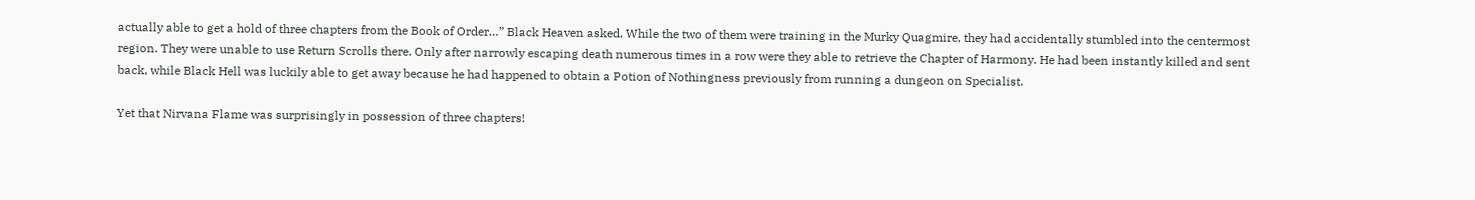actually able to get a hold of three chapters from the Book of Order…” Black Heaven asked. While the two of them were training in the Murky Quagmire, they had accidentally stumbled into the centermost region. They were unable to use Return Scrolls there. Only after narrowly escaping death numerous times in a row were they able to retrieve the Chapter of Harmony. He had been instantly killed and sent back, while Black Hell was luckily able to get away because he had happened to obtain a Potion of Nothingness previously from running a dungeon on Specialist.

Yet that Nirvana Flame was surprisingly in possession of three chapters!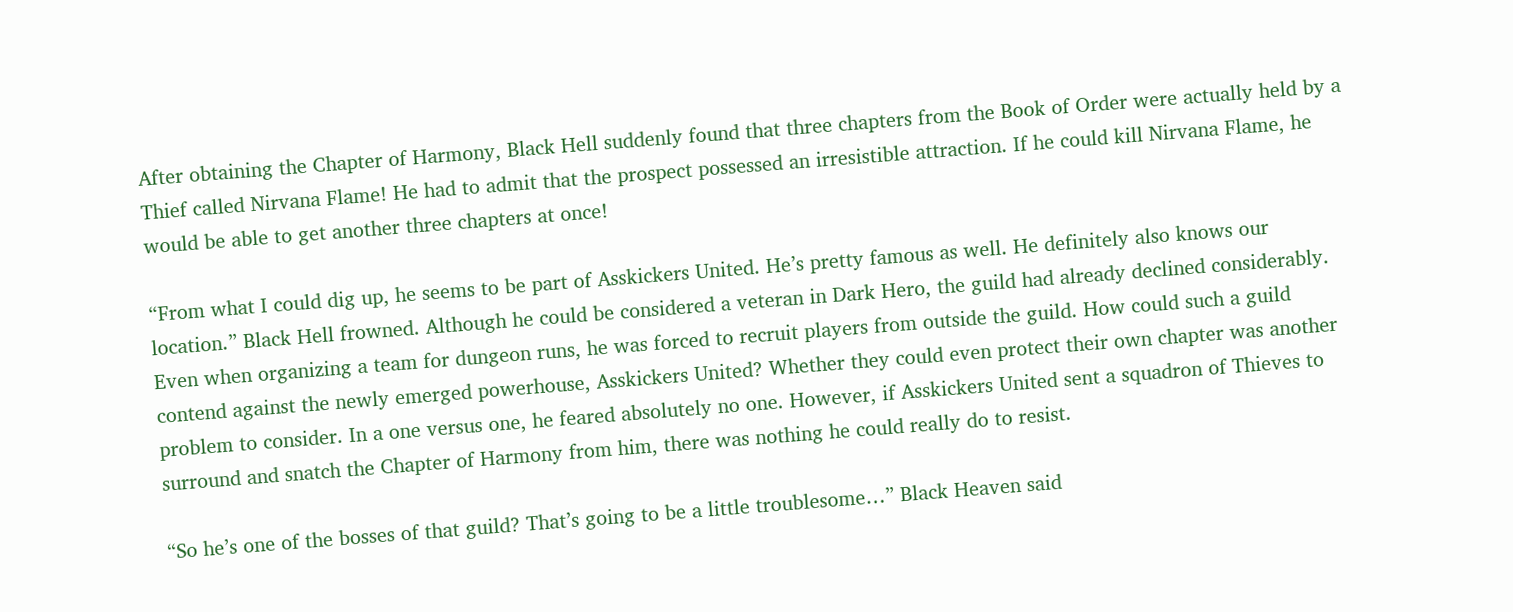After obtaining the Chapter of Harmony, Black Hell suddenly found that three chapters from the Book of Order were actually held by a Thief called Nirvana Flame! He had to admit that the prospect possessed an irresistible attraction. If he could kill Nirvana Flame, he would be able to get another three chapters at once!

“From what I could dig up, he seems to be part of Asskickers United. He’s pretty famous as well. He definitely also knows our location.” Black Hell frowned. Although he could be considered a veteran in Dark Hero, the guild had already declined considerably. Even when organizing a team for dungeon runs, he was forced to recruit players from outside the guild. How could such a guild contend against the newly emerged powerhouse, Asskickers United? Whether they could even protect their own chapter was another problem to consider. In a one versus one, he feared absolutely no one. However, if Asskickers United sent a squadron of Thieves to surround and snatch the Chapter of Harmony from him, there was nothing he could really do to resist.

“So he’s one of the bosses of that guild? That’s going to be a little troublesome…” Black Heaven said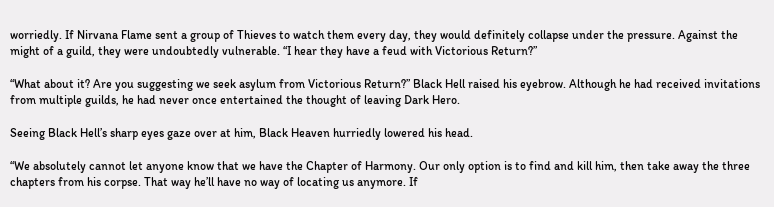worriedly. If Nirvana Flame sent a group of Thieves to watch them every day, they would definitely collapse under the pressure. Against the might of a guild, they were undoubtedly vulnerable. “I hear they have a feud with Victorious Return?”

“What about it? Are you suggesting we seek asylum from Victorious Return?” Black Hell raised his eyebrow. Although he had received invitations from multiple guilds, he had never once entertained the thought of leaving Dark Hero.

Seeing Black Hell’s sharp eyes gaze over at him, Black Heaven hurriedly lowered his head.

“We absolutely cannot let anyone know that we have the Chapter of Harmony. Our only option is to find and kill him, then take away the three chapters from his corpse. That way he’ll have no way of locating us anymore. If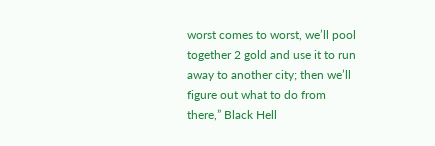worst comes to worst, we’ll pool together 2 gold and use it to run away to another city; then we’ll figure out what to do from there,” Black Hell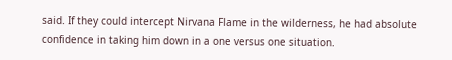said. If they could intercept Nirvana Flame in the wilderness, he had absolute confidence in taking him down in a one versus one situation.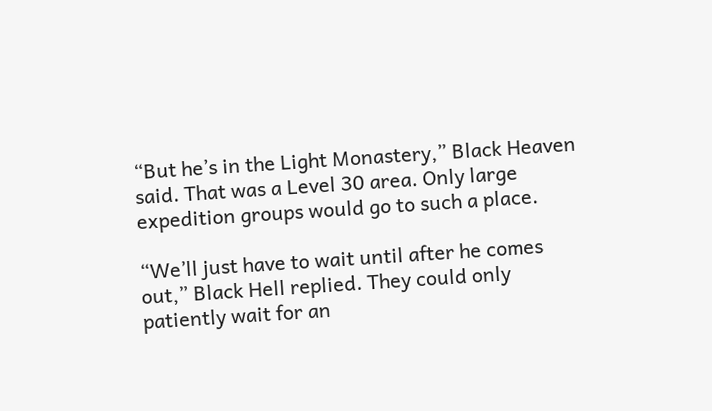“But he’s in the Light Monastery,” Black Heaven said. That was a Level 30 area. Only large expedition groups would go to such a place.

“We’ll just have to wait until after he comes out,” Black Hell replied. They could only patiently wait for an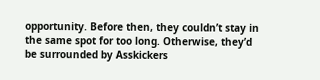opportunity. Before then, they couldn’t stay in the same spot for too long. Otherwise, they’d be surrounded by Asskickers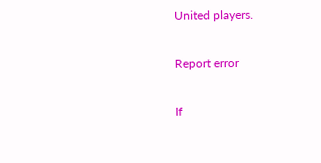United players.

Report error

If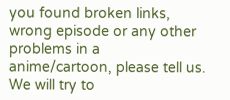you found broken links, wrong episode or any other problems in a anime/cartoon, please tell us. We will try to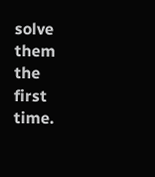solve them the first time.